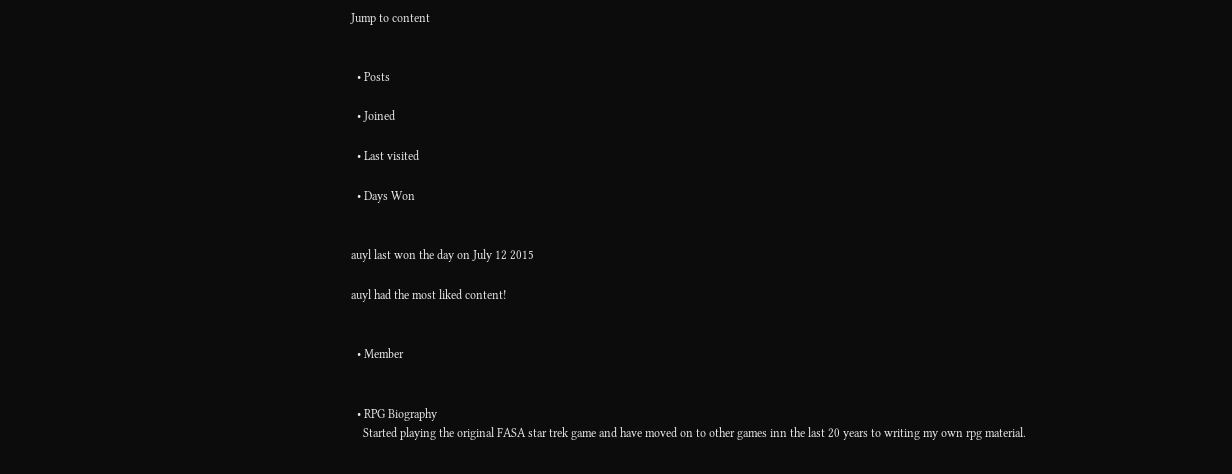Jump to content


  • Posts

  • Joined

  • Last visited

  • Days Won


auyl last won the day on July 12 2015

auyl had the most liked content!


  • Member


  • RPG Biography
    Started playing the original FASA star trek game and have moved on to other games inn the last 20 years to writing my own rpg material.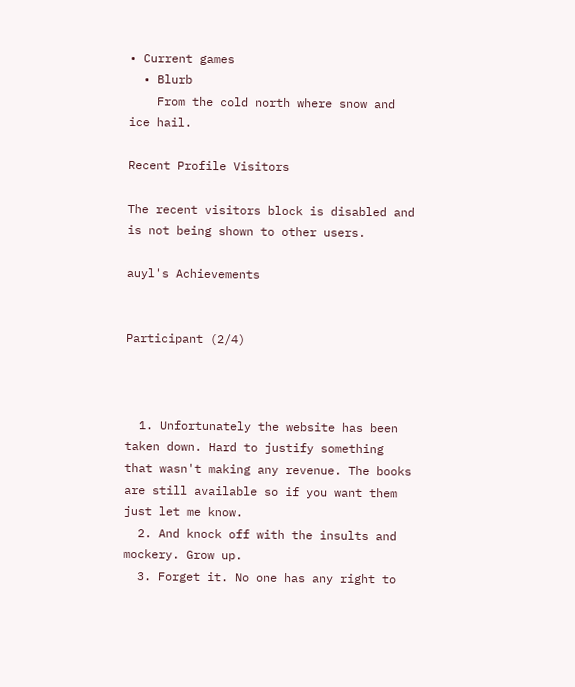• Current games
  • Blurb
    From the cold north where snow and ice hail.

Recent Profile Visitors

The recent visitors block is disabled and is not being shown to other users.

auyl's Achievements


Participant (2/4)



  1. Unfortunately the website has been taken down. Hard to justify something that wasn't making any revenue. The books are still available so if you want them just let me know.
  2. And knock off with the insults and mockery. Grow up.
  3. Forget it. No one has any right to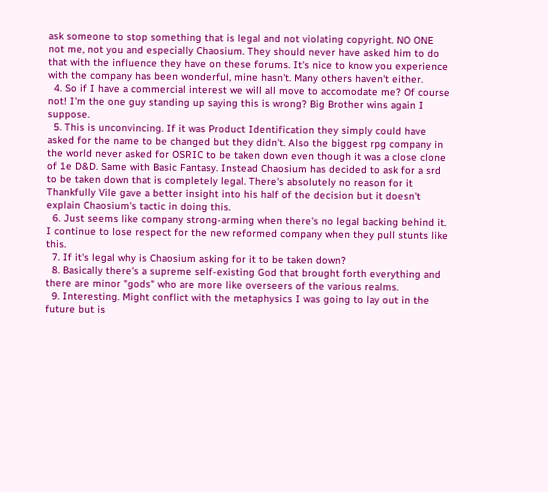ask someone to stop something that is legal and not violating copyright. NO ONE not me, not you and especially Chaosium. They should never have asked him to do that with the influence they have on these forums. It's nice to know you experience with the company has been wonderful, mine hasn't. Many others haven't either.
  4. So if I have a commercial interest we will all move to accomodate me? Of course not! I'm the one guy standing up saying this is wrong? Big Brother wins again I suppose.
  5. This is unconvincing. If it was Product Identification they simply could have asked for the name to be changed but they didn't. Also the biggest rpg company in the world never asked for OSRIC to be taken down even though it was a close clone of 1e D&D. Same with Basic Fantasy. Instead Chaosium has decided to ask for a srd to be taken down that is completely legal. There's absolutely no reason for it Thankfully Vile gave a better insight into his half of the decision but it doesn't explain Chaosium's tactic in doing this.
  6. Just seems like company strong-arming when there's no legal backing behind it. I continue to lose respect for the new reformed company when they pull stunts like this.
  7. If it's legal why is Chaosium asking for it to be taken down?
  8. Basically there's a supreme self-existing God that brought forth everything and there are minor "gods" who are more like overseers of the various realms.
  9. Interesting. Might conflict with the metaphysics I was going to lay out in the future but is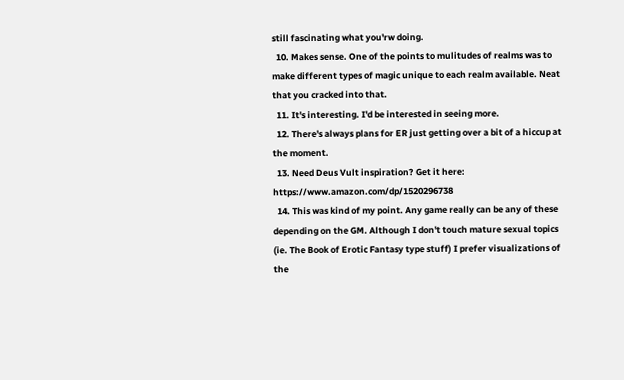still fascinating what you'rw doing.
  10. Makes sense. One of the points to mulitudes of realms was to make different types of magic unique to each realm available. Neat that you cracked into that.
  11. It's interesting. I'd be interested in seeing more.
  12. There's always plans for ER just getting over a bit of a hiccup at the moment.
  13. Need Deus Vult inspiration? Get it here: https://www.amazon.com/dp/1520296738
  14. This was kind of my point. Any game really can be any of these depending on the GM. Although I don't touch mature sexual topics (ie. The Book of Erotic Fantasy type stuff) I prefer visualizations of the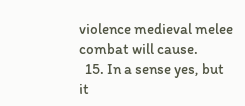violence medieval melee combat will cause.
  15. In a sense yes, but it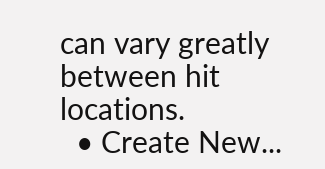can vary greatly between hit locations.
  • Create New...